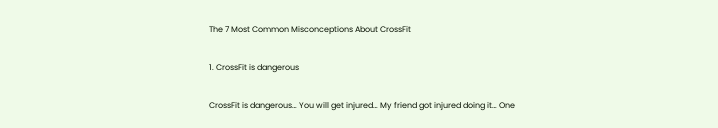The 7 Most Common Misconceptions About CrossFit

1. CrossFit is dangerous

CrossFit is dangerous… You will get injured… My friend got injured doing it… One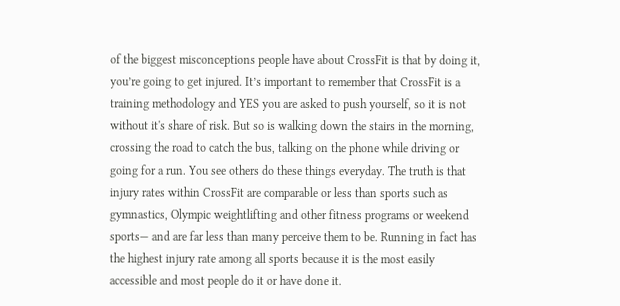of the biggest misconceptions people have about CrossFit is that by doing it, you’re going to get injured. It’s important to remember that CrossFit is a training methodology and YES you are asked to push yourself, so it is not without it's share of risk. But so is walking down the stairs in the morning, crossing the road to catch the bus, talking on the phone while driving or going for a run. You see others do these things everyday. The truth is that injury rates within CrossFit are comparable or less than sports such as gymnastics, Olympic weightlifting and other fitness programs or weekend sports— and are far less than many perceive them to be. Running in fact has the highest injury rate among all sports because it is the most easily accessible and most people do it or have done it.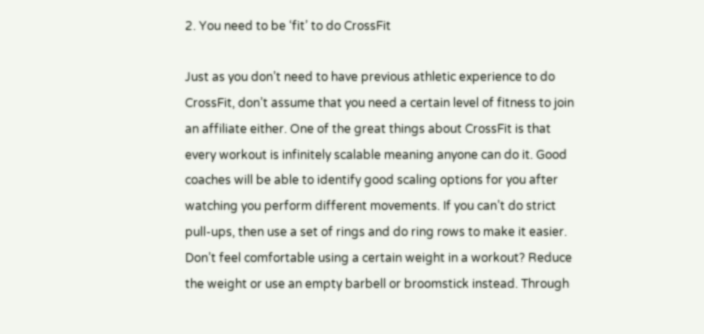2. You need to be ‘fit’ to do CrossFit

Just as you don’t need to have previous athletic experience to do CrossFit, don’t assume that you need a certain level of fitness to join an affiliate either. One of the great things about CrossFit is that every workout is infinitely scalable meaning anyone can do it. Good coaches will be able to identify good scaling options for you after watching you perform different movements. If you can’t do strict pull-ups, then use a set of rings and do ring rows to make it easier. Don’t feel comfortable using a certain weight in a workout? Reduce the weight or use an empty barbell or broomstick instead. Through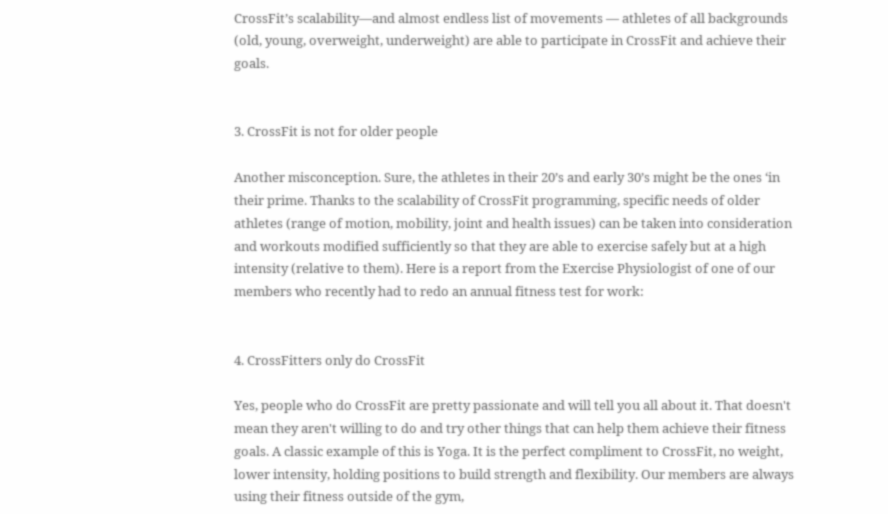CrossFit’s scalability—and almost endless list of movements — athletes of all backgrounds (old, young, overweight, underweight) are able to participate in CrossFit and achieve their goals.


3. CrossFit is not for older people

Another misconception. Sure, the athletes in their 20’s and early 30’s might be the ones ‘in their prime. Thanks to the scalability of CrossFit programming, specific needs of older athletes (range of motion, mobility, joint and health issues) can be taken into consideration and workouts modified sufficiently so that they are able to exercise safely but at a high intensity (relative to them). Here is a report from the Exercise Physiologist of one of our members who recently had to redo an annual fitness test for work:


4. CrossFitters only do CrossFit

Yes, people who do CrossFit are pretty passionate and will tell you all about it. That doesn't mean they aren't willing to do and try other things that can help them achieve their fitness goals. A classic example of this is Yoga. It is the perfect compliment to CrossFit, no weight, lower intensity, holding positions to build strength and flexibility. Our members are always using their fitness outside of the gym,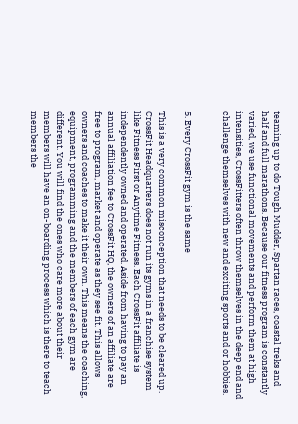teaming up to do Tough Mudder, Spartan races, coastal treks and half and full marathons. Because our fitness program is constantly varied, we use functional movements and perform them at high intensities, CrossFitters often throw themselves in the deep end and challenge themselves with new and exciting sports and or hobbies.


5. Every CrossFit gym is the same

This is a very common misconception that needs to be cleared up. CrossFit Headquarters does not run its gyms in a franchise system like Fitness First or Anytime Fitness. Each CrossFit affiliate is independently owned and operated. Aside from having to pay an annual affiliation fee to CrossFit HQ, the owners of an affiliate are free to program, market and operate as they see fit. This allows owners and coaches to make it their own. This means the coaching, equipment, programming and the members of each gym are different. You will find the ones who care more about their members will have an on-boarding process which is there to teach members the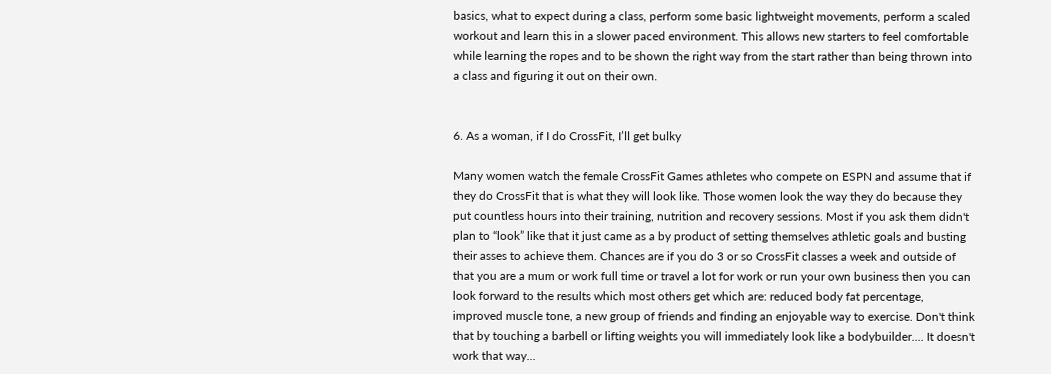basics, what to expect during a class, perform some basic lightweight movements, perform a scaled workout and learn this in a slower paced environment. This allows new starters to feel comfortable while learning the ropes and to be shown the right way from the start rather than being thrown into a class and figuring it out on their own.


6. As a woman, if I do CrossFit, I’ll get bulky

Many women watch the female CrossFit Games athletes who compete on ESPN and assume that if they do CrossFit that is what they will look like. Those women look the way they do because they put countless hours into their training, nutrition and recovery sessions. Most if you ask them didn't plan to “look” like that it just came as a by product of setting themselves athletic goals and busting their asses to achieve them. Chances are if you do 3 or so CrossFit classes a week and outside of that you are a mum or work full time or travel a lot for work or run your own business then you can look forward to the results which most others get which are: reduced body fat percentage, improved muscle tone, a new group of friends and finding an enjoyable way to exercise. Don't think that by touching a barbell or lifting weights you will immediately look like a bodybuilder.... It doesn't work that way...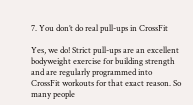7. You don’t do real pull-ups in CrossFit

Yes, we do! Strict pull-ups are an excellent bodyweight exercise for building strength and are regularly programmed into CrossFit workouts for that exact reason. So many people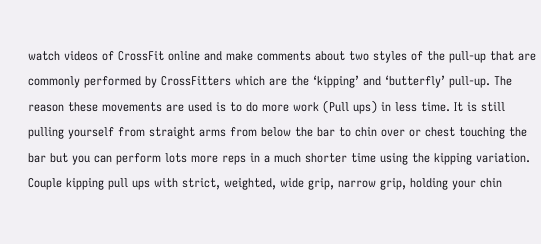watch videos of CrossFit online and make comments about two styles of the pull-up that are commonly performed by CrossFitters which are the ‘kipping’ and ‘butterfly’ pull-up. The reason these movements are used is to do more work (Pull ups) in less time. It is still pulling yourself from straight arms from below the bar to chin over or chest touching the bar but you can perform lots more reps in a much shorter time using the kipping variation. Couple kipping pull ups with strict, weighted, wide grip, narrow grip, holding your chin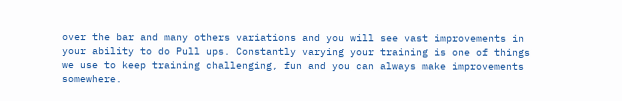over the bar and many others variations and you will see vast improvements in your ability to do Pull ups. Constantly varying your training is one of things we use to keep training challenging, fun and you can always make improvements somewhere.